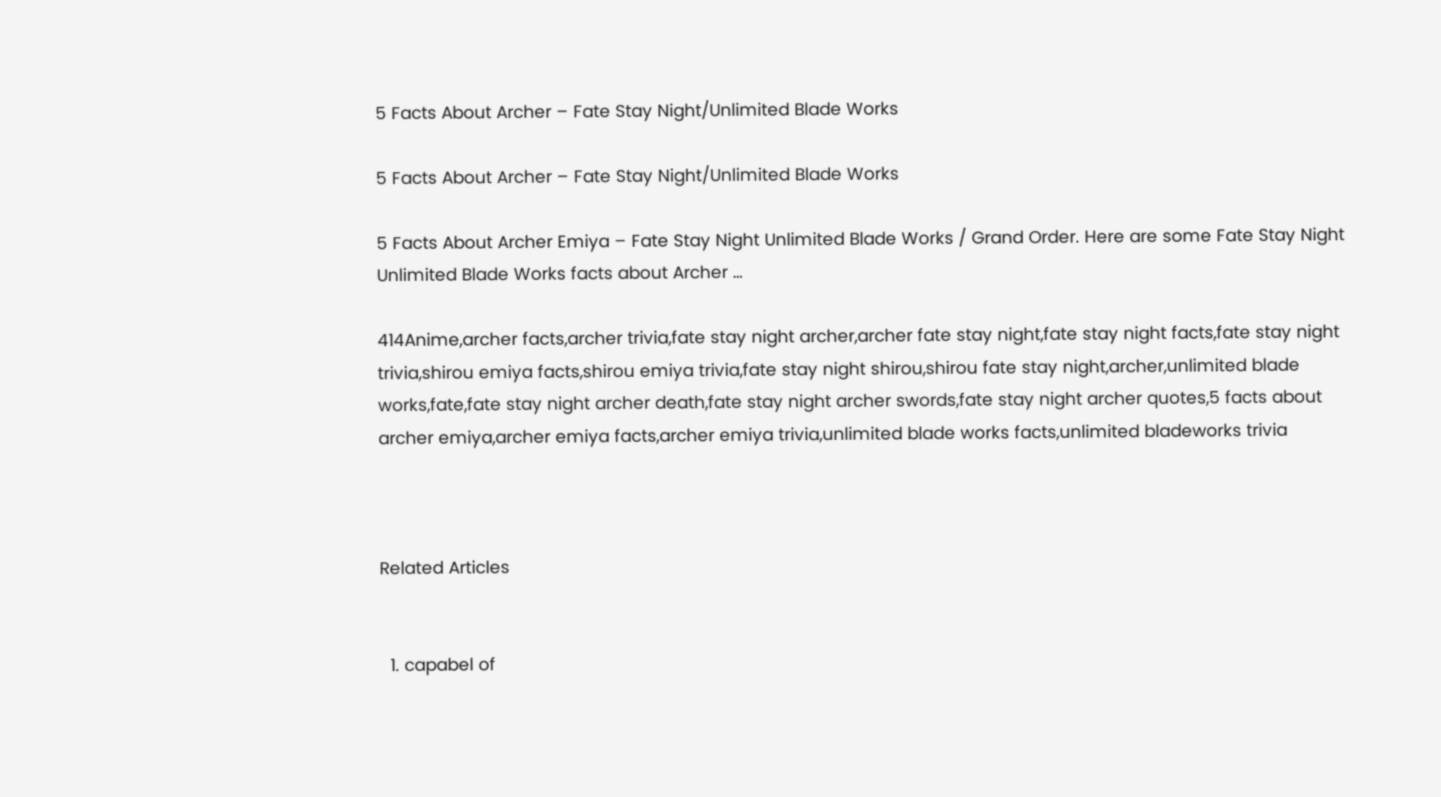5 Facts About Archer – Fate Stay Night/Unlimited Blade Works

5 Facts About Archer – Fate Stay Night/Unlimited Blade Works

5 Facts About Archer Emiya – Fate Stay Night Unlimited Blade Works / Grand Order. Here are some Fate Stay Night Unlimited Blade Works facts about Archer …

414Anime,archer facts,archer trivia,fate stay night archer,archer fate stay night,fate stay night facts,fate stay night trivia,shirou emiya facts,shirou emiya trivia,fate stay night shirou,shirou fate stay night,archer,unlimited blade works,fate,fate stay night archer death,fate stay night archer swords,fate stay night archer quotes,5 facts about archer emiya,archer emiya facts,archer emiya trivia,unlimited blade works facts,unlimited bladeworks trivia



Related Articles


  1. capabel of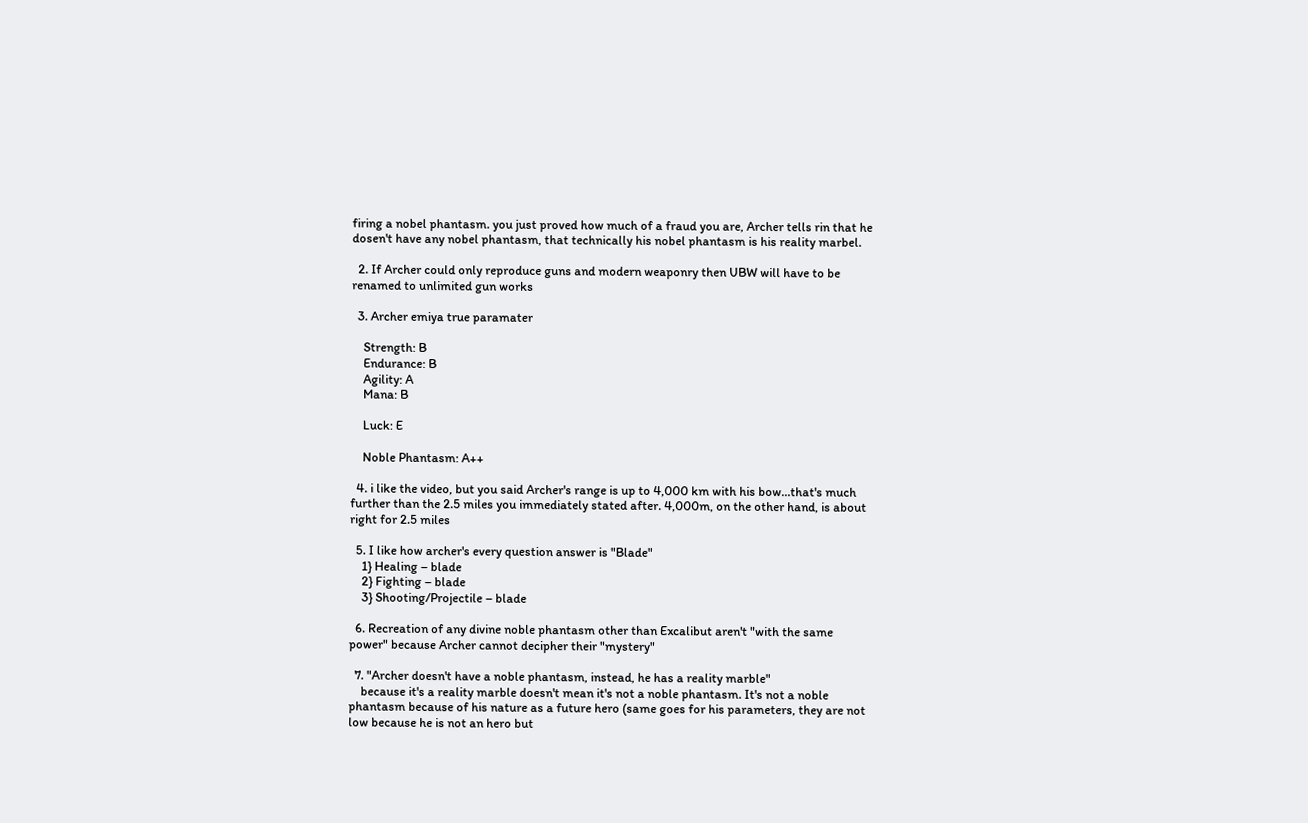firing a nobel phantasm. you just proved how much of a fraud you are, Archer tells rin that he dosen't have any nobel phantasm, that technically his nobel phantasm is his reality marbel.

  2. If Archer could only reproduce guns and modern weaponry then UBW will have to be renamed to unlimited gun works

  3. Archer emiya true paramater

    Strength: B
    Endurance: B
    Agility: A
    Mana: B

    Luck: E

    Noble Phantasm: A++

  4. i like the video, but you said Archer's range is up to 4,000 km with his bow…that's much further than the 2.5 miles you immediately stated after. 4,000m, on the other hand, is about right for 2.5 miles

  5. I like how archer's every question answer is "Blade"
    1} Healing – blade
    2} Fighting – blade
    3} Shooting/Projectile – blade

  6. Recreation of any divine noble phantasm other than Excalibut aren't "with the same power" because Archer cannot decipher their "mystery"

  7. "Archer doesn't have a noble phantasm, instead, he has a reality marble"
    because it's a reality marble doesn't mean it's not a noble phantasm. It's not a noble phantasm because of his nature as a future hero (same goes for his parameters, they are not low because he is not an hero but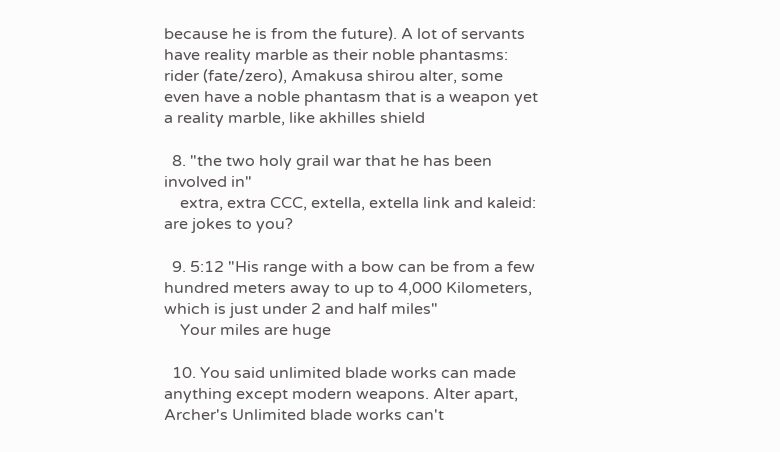because he is from the future). A lot of servants have reality marble as their noble phantasms: rider (fate/zero), Amakusa shirou alter, some even have a noble phantasm that is a weapon yet a reality marble, like akhilles shield

  8. "the two holy grail war that he has been involved in"
    extra, extra CCC, extella, extella link and kaleid: are jokes to you?

  9. 5:12 "His range with a bow can be from a few hundred meters away to up to 4,000 Kilometers, which is just under 2 and half miles"
    Your miles are huge

  10. You said unlimited blade works can made anything except modern weapons. Alter apart, Archer's Unlimited blade works can't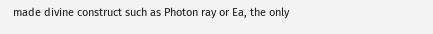made divine construct such as Photon ray or Ea, the only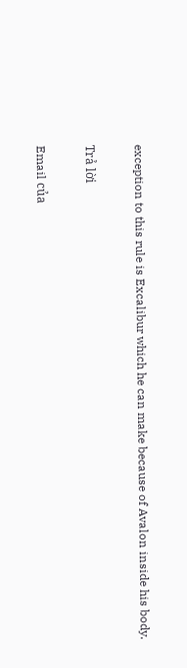exception to this rule is Excalibur which he can make because of Avalon inside his body.

Trả lời

Email của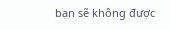bạn sẽ không được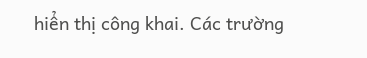hiển thị công khai. Các trường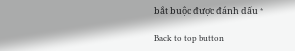bắt buộc được đánh dấu *

Back to top button